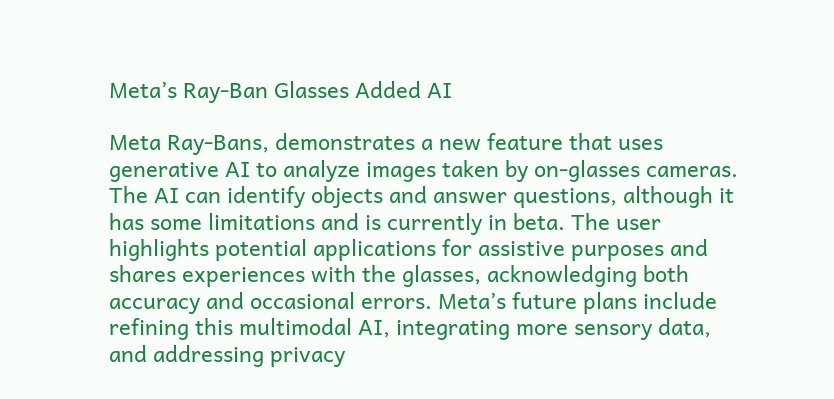Meta’s Ray-Ban Glasses Added AI

Meta Ray-Bans, demonstrates a new feature that uses generative AI to analyze images taken by on-glasses cameras. The AI can identify objects and answer questions, although it has some limitations and is currently in beta. The user highlights potential applications for assistive purposes and shares experiences with the glasses, acknowledging both accuracy and occasional errors. Meta’s future plans include refining this multimodal AI, integrating more sensory data, and addressing privacy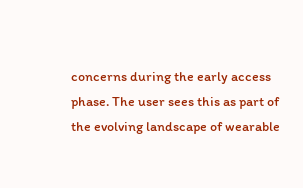concerns during the early access phase. The user sees this as part of the evolving landscape of wearable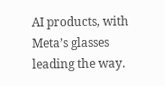AI products, with Meta’s glasses leading the way.